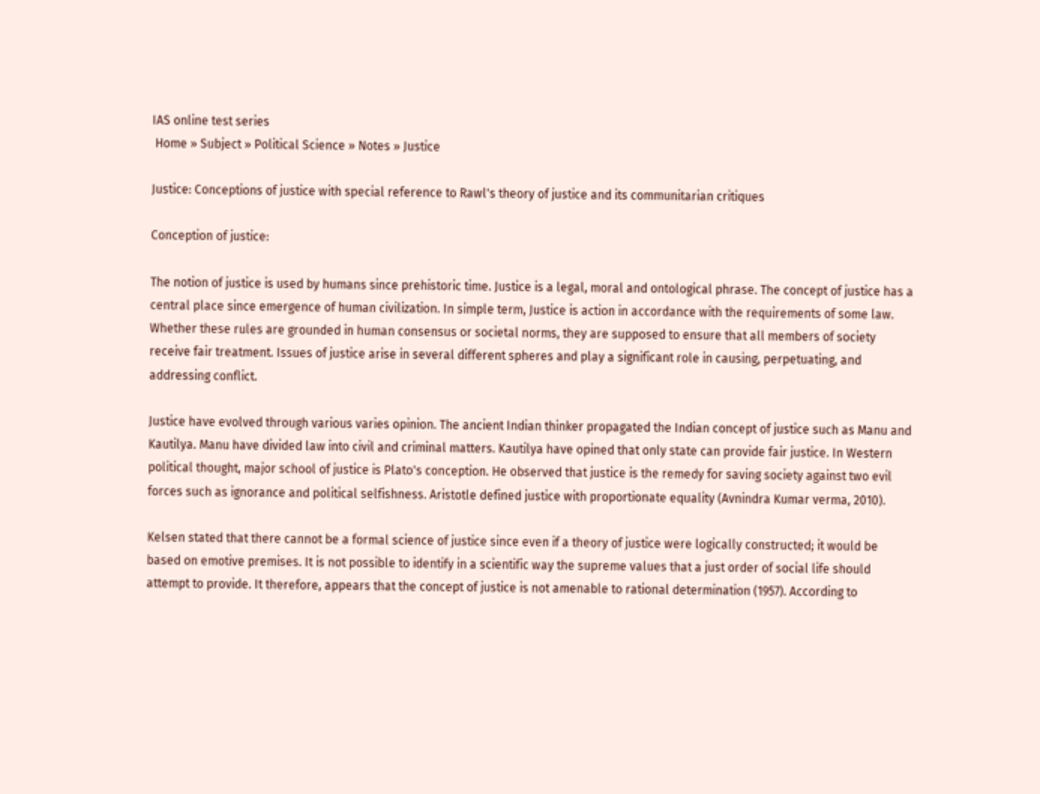IAS online test series
 Home » Subject » Political Science » Notes » Justice

Justice: Conceptions of justice with special reference to Rawl's theory of justice and its communitarian critiques

Conception of justice:

The notion of justice is used by humans since prehistoric time. Justice is a legal, moral and ontological phrase. The concept of justice has a central place since emergence of human civilization. In simple term, Justice is action in accordance with the requirements of some law. Whether these rules are grounded in human consensus or societal norms, they are supposed to ensure that all members of society receive fair treatment. Issues of justice arise in several different spheres and play a significant role in causing, perpetuating, and addressing conflict.

Justice have evolved through various varies opinion. The ancient Indian thinker propagated the Indian concept of justice such as Manu and Kautilya. Manu have divided law into civil and criminal matters. Kautilya have opined that only state can provide fair justice. In Western political thought, major school of justice is Plato's conception. He observed that justice is the remedy for saving society against two evil forces such as ignorance and political selfishness. Aristotle defined justice with proportionate equality (Avnindra Kumar verma, 2010).

Kelsen stated that there cannot be a formal science of justice since even if a theory of justice were logically constructed; it would be based on emotive premises. It is not possible to identify in a scientific way the supreme values that a just order of social life should attempt to provide. It therefore, appears that the concept of justice is not amenable to rational determination (1957). According to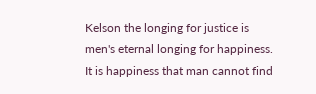Kelson the longing for justice is men's eternal longing for happiness. It is happiness that man cannot find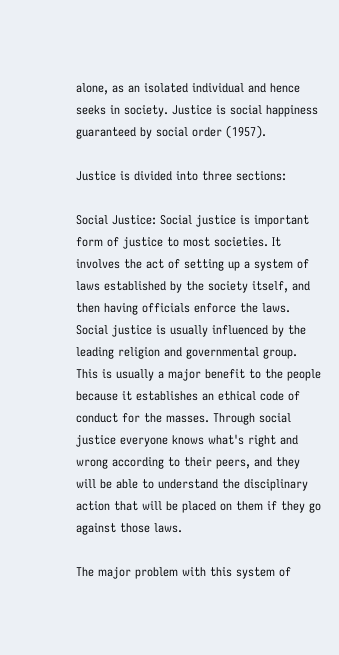alone, as an isolated individual and hence seeks in society. Justice is social happiness guaranteed by social order (1957).

Justice is divided into three sections:

Social Justice: Social justice is important form of justice to most societies. It involves the act of setting up a system of laws established by the society itself, and then having officials enforce the laws. Social justice is usually influenced by the leading religion and governmental group. This is usually a major benefit to the people because it establishes an ethical code of conduct for the masses. Through social justice everyone knows what's right and wrong according to their peers, and they will be able to understand the disciplinary action that will be placed on them if they go against those laws.

The major problem with this system of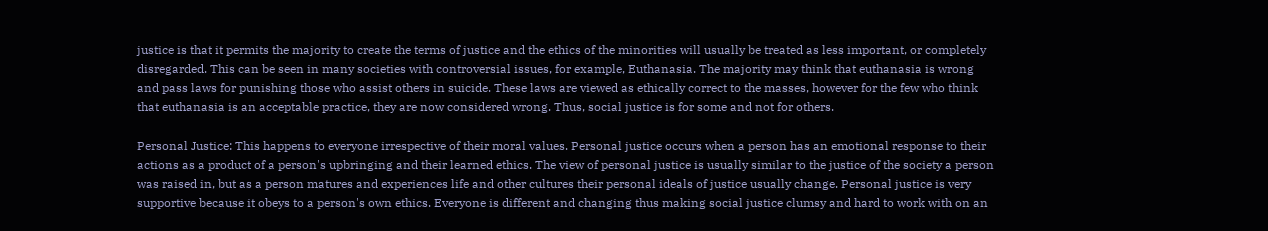justice is that it permits the majority to create the terms of justice and the ethics of the minorities will usually be treated as less important, or completely disregarded. This can be seen in many societies with controversial issues, for example, Euthanasia. The majority may think that euthanasia is wrong and pass laws for punishing those who assist others in suicide. These laws are viewed as ethically correct to the masses, however for the few who think that euthanasia is an acceptable practice, they are now considered wrong. Thus, social justice is for some and not for others.

Personal Justice: This happens to everyone irrespective of their moral values. Personal justice occurs when a person has an emotional response to their actions as a product of a person's upbringing and their learned ethics. The view of personal justice is usually similar to the justice of the society a person was raised in, but as a person matures and experiences life and other cultures their personal ideals of justice usually change. Personal justice is very supportive because it obeys to a person's own ethics. Everyone is different and changing thus making social justice clumsy and hard to work with on an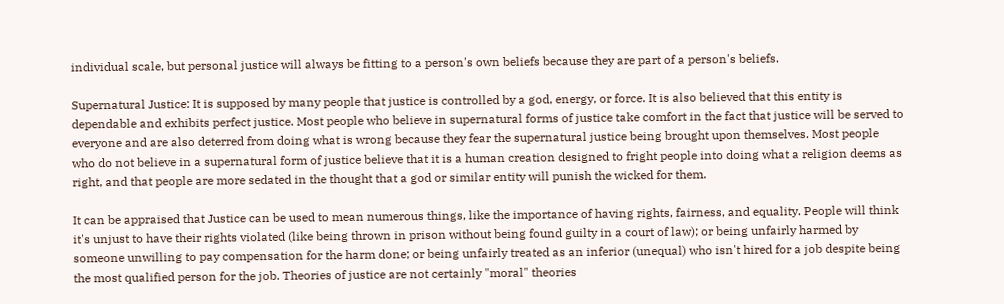individual scale, but personal justice will always be fitting to a person's own beliefs because they are part of a person's beliefs.

Supernatural Justice: It is supposed by many people that justice is controlled by a god, energy, or force. It is also believed that this entity is dependable and exhibits perfect justice. Most people who believe in supernatural forms of justice take comfort in the fact that justice will be served to everyone and are also deterred from doing what is wrong because they fear the supernatural justice being brought upon themselves. Most people who do not believe in a supernatural form of justice believe that it is a human creation designed to fright people into doing what a religion deems as right, and that people are more sedated in the thought that a god or similar entity will punish the wicked for them.

It can be appraised that Justice can be used to mean numerous things, like the importance of having rights, fairness, and equality. People will think it's unjust to have their rights violated (like being thrown in prison without being found guilty in a court of law); or being unfairly harmed by someone unwilling to pay compensation for the harm done; or being unfairly treated as an inferior (unequal) who isn't hired for a job despite being the most qualified person for the job. Theories of justice are not certainly "moral" theories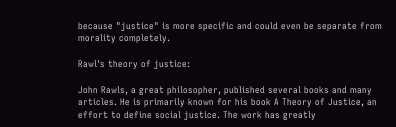because "justice" is more specific and could even be separate from morality completely.

Rawl's theory of justice:

John Rawls, a great philosopher, published several books and many articles. He is primarily known for his book A Theory of Justice, an effort to define social justice. The work has greatly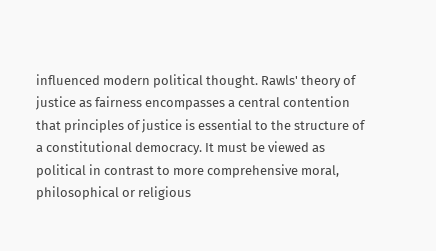influenced modern political thought. Rawls' theory of justice as fairness encompasses a central contention that principles of justice is essential to the structure of a constitutional democracy. It must be viewed as political in contrast to more comprehensive moral, philosophical or religious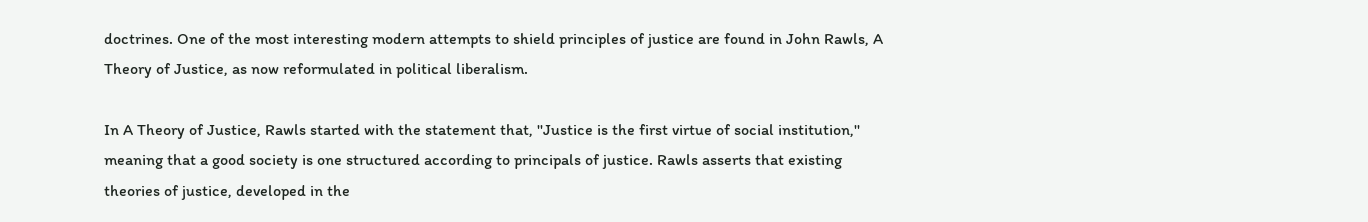doctrines. One of the most interesting modern attempts to shield principles of justice are found in John Rawls, A Theory of Justice, as now reformulated in political liberalism.

In A Theory of Justice, Rawls started with the statement that, ''Justice is the first virtue of social institution,'' meaning that a good society is one structured according to principals of justice. Rawls asserts that existing theories of justice, developed in the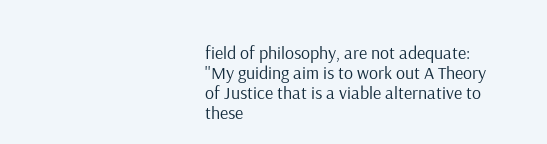field of philosophy, are not adequate: ''My guiding aim is to work out A Theory of Justice that is a viable alternative to these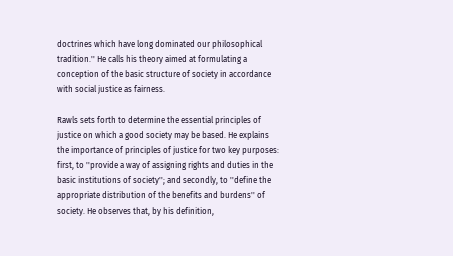doctrines which have long dominated our philosophical tradition.'' He calls his theory aimed at formulating a conception of the basic structure of society in accordance with social justice as fairness.

Rawls sets forth to determine the essential principles of justice on which a good society may be based. He explains the importance of principles of justice for two key purposes: first, to ''provide a way of assigning rights and duties in the basic institutions of society''; and secondly, to ''define the appropriate distribution of the benefits and burdens'' of society. He observes that, by his definition,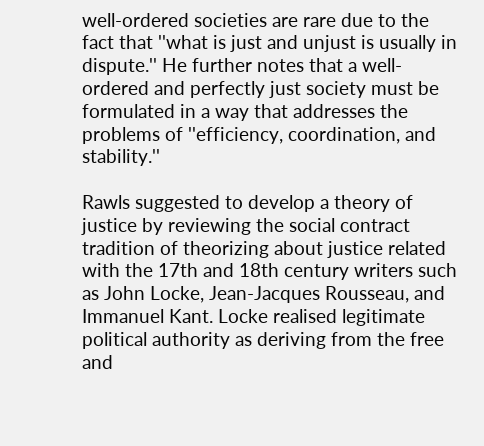well-ordered societies are rare due to the fact that ''what is just and unjust is usually in dispute.'' He further notes that a well-ordered and perfectly just society must be formulated in a way that addresses the problems of ''efficiency, coordination, and stability.''

Rawls suggested to develop a theory of justice by reviewing the social contract tradition of theorizing about justice related with the 17th and 18th century writers such as John Locke, Jean-Jacques Rousseau, and Immanuel Kant. Locke realised legitimate political authority as deriving from the free and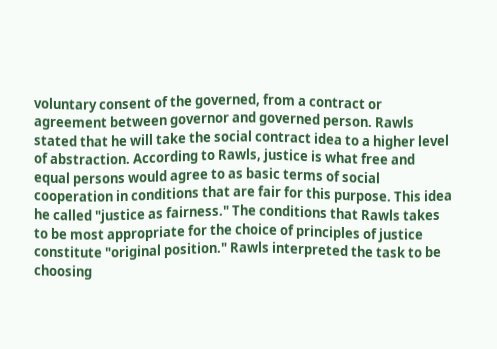voluntary consent of the governed, from a contract or agreement between governor and governed person. Rawls stated that he will take the social contract idea to a higher level of abstraction. According to Rawls, justice is what free and equal persons would agree to as basic terms of social cooperation in conditions that are fair for this purpose. This idea he called "justice as fairness." The conditions that Rawls takes to be most appropriate for the choice of principles of justice constitute "original position." Rawls interpreted the task to be choosing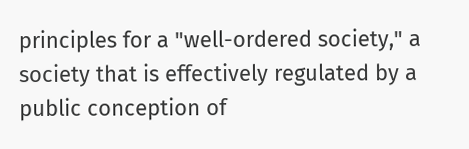principles for a "well-ordered society," a society that is effectively regulated by a public conception of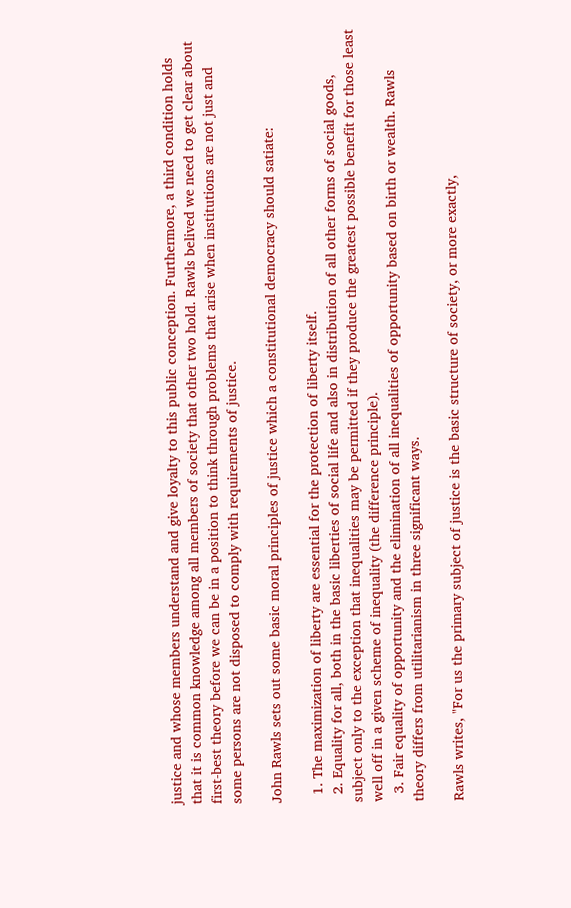justice and whose members understand and give loyalty to this public conception. Furthermore, a third condition holds that it is common knowledge among all members of society that other two hold. Rawls belived we need to get clear about first-best theory before we can be in a position to think through problems that arise when institutions are not just and some persons are not disposed to comply with requirements of justice.

John Rawls sets out some basic moral principles of justice which a constitutional democracy should satiate:

  1. The maximization of liberty are essential for the protection of liberty itself.
  2. Equality for all, both in the basic liberties of social life and also in distribution of all other forms of social goods, subject only to the exception that inequalities may be permitted if they produce the greatest possible benefit for those least well off in a given scheme of inequality (the difference principle).
  3. Fair equality of opportunity and the elimination of all inequalities of opportunity based on birth or wealth. Rawls theory differs from utilitarianism in three significant ways.

Rawls writes, "For us the primary subject of justice is the basic structure of society, or more exactly,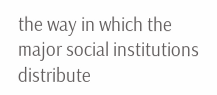the way in which the major social institutions distribute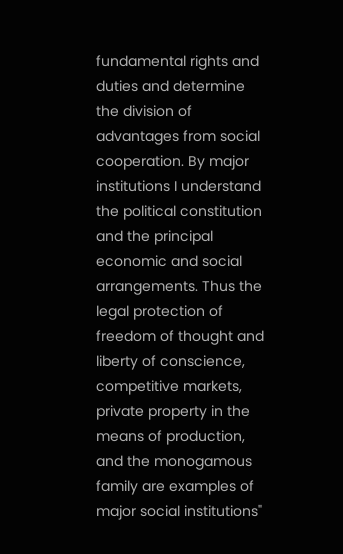fundamental rights and duties and determine the division of advantages from social cooperation. By major institutions I understand the political constitution and the principal economic and social arrangements. Thus the legal protection of freedom of thought and liberty of conscience, competitive markets, private property in the means of production, and the monogamous family are examples of major social institutions"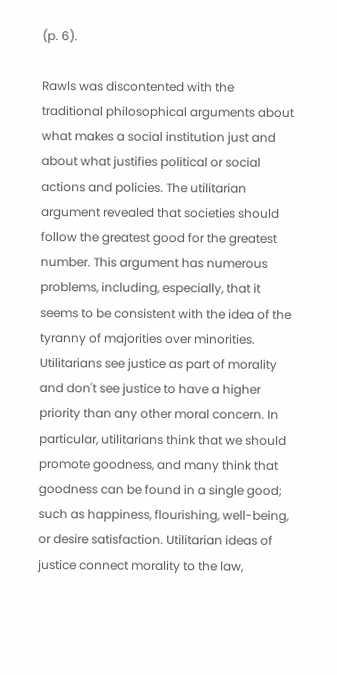(p. 6).

Rawls was discontented with the traditional philosophical arguments about what makes a social institution just and about what justifies political or social actions and policies. The utilitarian argument revealed that societies should follow the greatest good for the greatest number. This argument has numerous problems, including, especially, that it seems to be consistent with the idea of the tyranny of majorities over minorities. Utilitarians see justice as part of morality and don't see justice to have a higher priority than any other moral concern. In particular, utilitarians think that we should promote goodness, and many think that goodness can be found in a single good; such as happiness, flourishing, well-being, or desire satisfaction. Utilitarian ideas of justice connect morality to the law,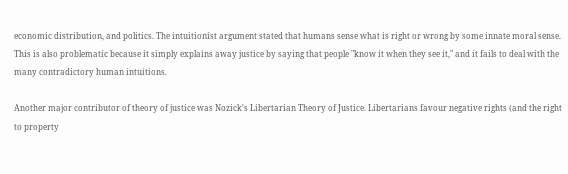economic distribution, and politics. The intuitionist argument stated that humans sense what is right or wrong by some innate moral sense. This is also problematic because it simply explains away justice by saying that people "know it when they see it," and it fails to deal with the many contradictory human intuitions.

Another major contributor of theory of justice was Nozick's Libertarian Theory of Justice. Libertarians favour negative rights (and the right to property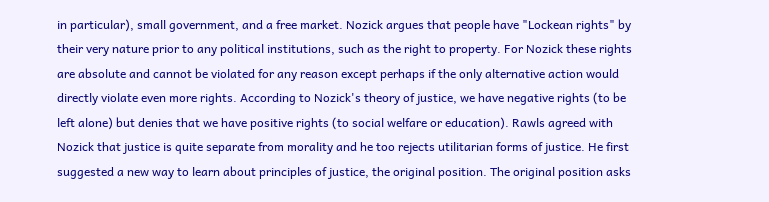in particular), small government, and a free market. Nozick argues that people have "Lockean rights" by their very nature prior to any political institutions, such as the right to property. For Nozick these rights are absolute and cannot be violated for any reason except perhaps if the only alternative action would directly violate even more rights. According to Nozick's theory of justice, we have negative rights (to be left alone) but denies that we have positive rights (to social welfare or education). Rawls agreed with Nozick that justice is quite separate from morality and he too rejects utilitarian forms of justice. He first suggested a new way to learn about principles of justice, the original position. The original position asks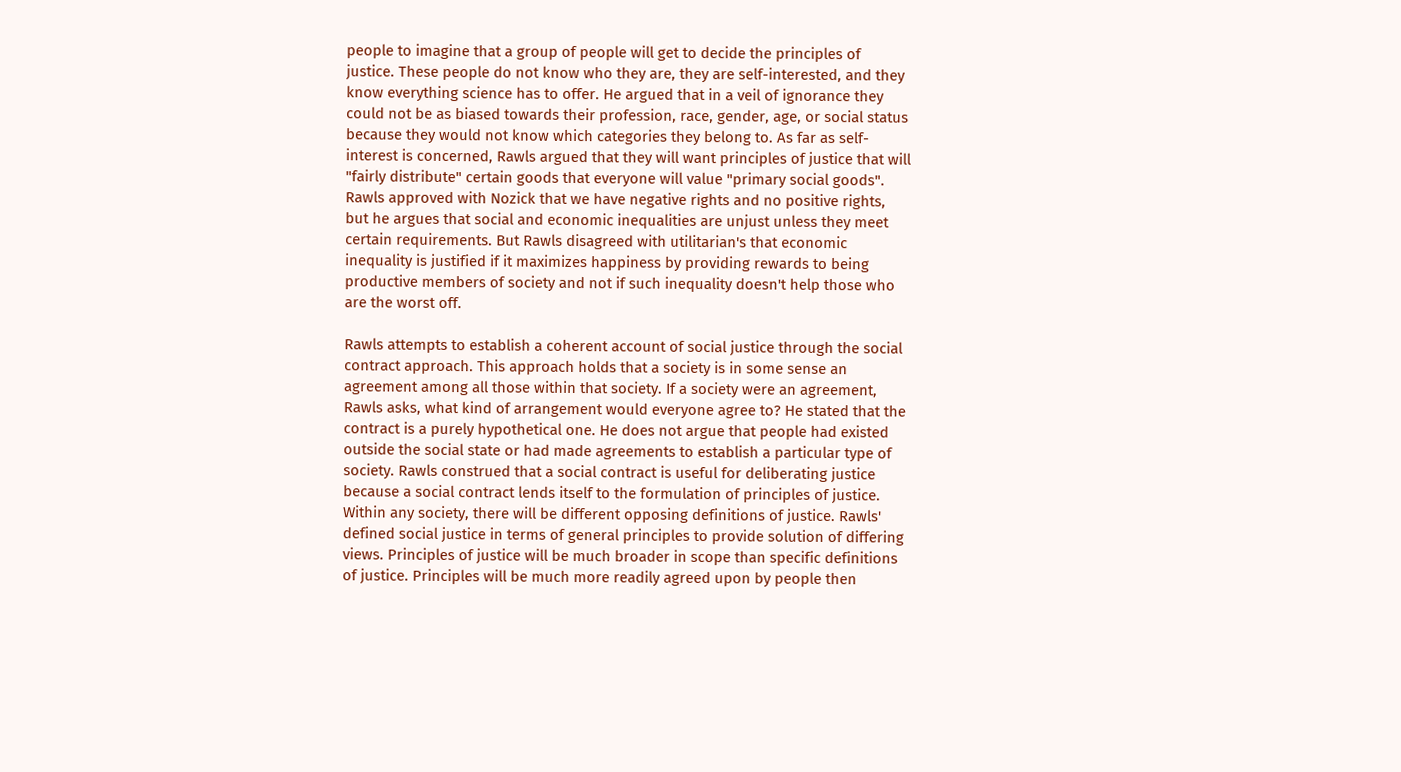people to imagine that a group of people will get to decide the principles of justice. These people do not know who they are, they are self-interested, and they know everything science has to offer. He argued that in a veil of ignorance they could not be as biased towards their profession, race, gender, age, or social status because they would not know which categories they belong to. As far as self-interest is concerned, Rawls argued that they will want principles of justice that will "fairly distribute" certain goods that everyone will value "primary social goods". Rawls approved with Nozick that we have negative rights and no positive rights, but he argues that social and economic inequalities are unjust unless they meet certain requirements. But Rawls disagreed with utilitarian's that economic inequality is justified if it maximizes happiness by providing rewards to being productive members of society and not if such inequality doesn't help those who are the worst off.

Rawls attempts to establish a coherent account of social justice through the social contract approach. This approach holds that a society is in some sense an agreement among all those within that society. If a society were an agreement, Rawls asks, what kind of arrangement would everyone agree to? He stated that the contract is a purely hypothetical one. He does not argue that people had existed outside the social state or had made agreements to establish a particular type of society. Rawls construed that a social contract is useful for deliberating justice because a social contract lends itself to the formulation of principles of justice. Within any society, there will be different opposing definitions of justice. Rawls' defined social justice in terms of general principles to provide solution of differing views. Principles of justice will be much broader in scope than specific definitions of justice. Principles will be much more readily agreed upon by people then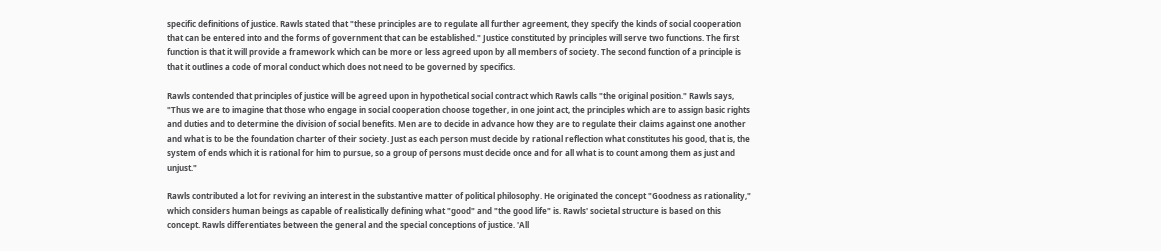specific definitions of justice. Rawls stated that "these principles are to regulate all further agreement, they specify the kinds of social cooperation that can be entered into and the forms of government that can be established." Justice constituted by principles will serve two functions. The first function is that it will provide a framework which can be more or less agreed upon by all members of society. The second function of a principle is that it outlines a code of moral conduct which does not need to be governed by specifics.

Rawls contended that principles of justice will be agreed upon in hypothetical social contract which Rawls calls "the original position." Rawls says, "Thus we are to imagine that those who engage in social cooperation choose together, in one joint act, the principles which are to assign basic rights and duties and to determine the division of social benefits. Men are to decide in advance how they are to regulate their claims against one another and what is to be the foundation charter of their society. Just as each person must decide by rational reflection what constitutes his good, that is, the system of ends which it is rational for him to pursue, so a group of persons must decide once and for all what is to count among them as just and unjust."

Rawls contributed a lot for reviving an interest in the substantive matter of political philosophy. He originated the concept "Goodness as rationality," which considers human beings as capable of realistically defining what "good" and "the good life" is. Rawls' societal structure is based on this concept. Rawls differentiates between the general and the special conceptions of justice. 'All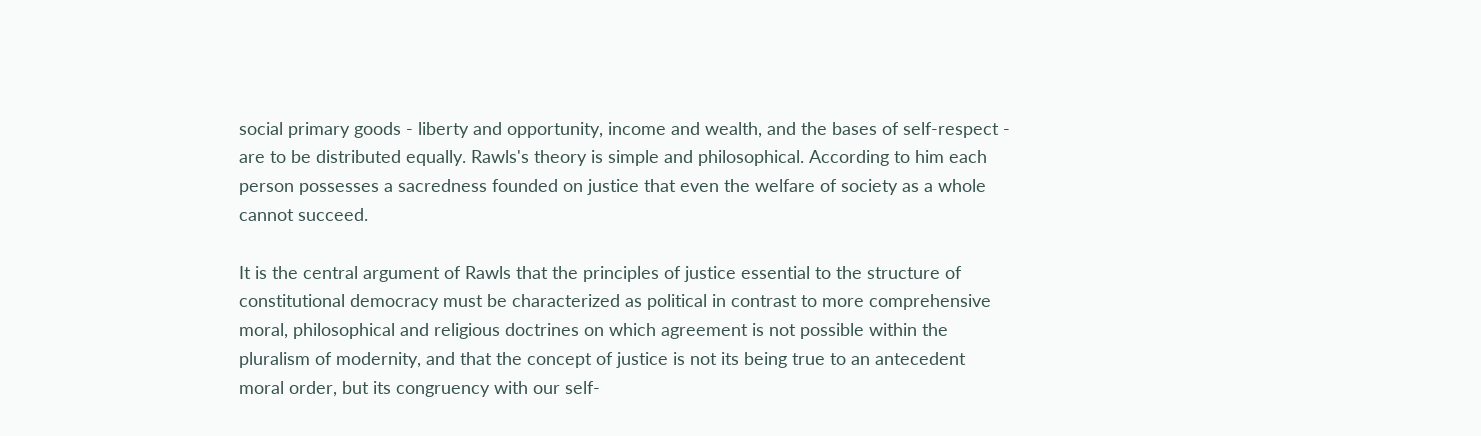social primary goods - liberty and opportunity, income and wealth, and the bases of self-respect - are to be distributed equally. Rawls's theory is simple and philosophical. According to him each person possesses a sacredness founded on justice that even the welfare of society as a whole cannot succeed.

It is the central argument of Rawls that the principles of justice essential to the structure of constitutional democracy must be characterized as political in contrast to more comprehensive moral, philosophical and religious doctrines on which agreement is not possible within the pluralism of modernity, and that the concept of justice is not its being true to an antecedent moral order, but its congruency with our self-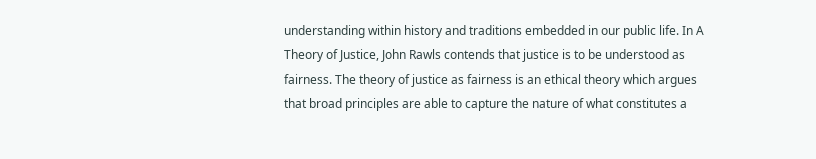understanding within history and traditions embedded in our public life. In A Theory of Justice, John Rawls contends that justice is to be understood as fairness. The theory of justice as fairness is an ethical theory which argues that broad principles are able to capture the nature of what constitutes a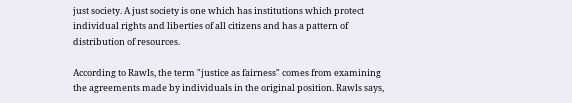just society. A just society is one which has institutions which protect individual rights and liberties of all citizens and has a pattern of distribution of resources.

According to Rawls, the term "justice as fairness" comes from examining the agreements made by individuals in the original position. Rawls says,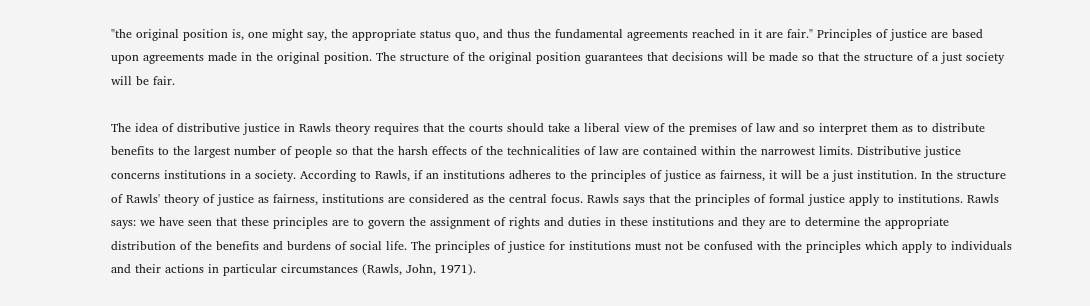"the original position is, one might say, the appropriate status quo, and thus the fundamental agreements reached in it are fair." Principles of justice are based upon agreements made in the original position. The structure of the original position guarantees that decisions will be made so that the structure of a just society will be fair.

The idea of distributive justice in Rawls theory requires that the courts should take a liberal view of the premises of law and so interpret them as to distribute benefits to the largest number of people so that the harsh effects of the technicalities of law are contained within the narrowest limits. Distributive justice concerns institutions in a society. According to Rawls, if an institutions adheres to the principles of justice as fairness, it will be a just institution. In the structure of Rawls' theory of justice as fairness, institutions are considered as the central focus. Rawls says that the principles of formal justice apply to institutions. Rawls says: we have seen that these principles are to govern the assignment of rights and duties in these institutions and they are to determine the appropriate distribution of the benefits and burdens of social life. The principles of justice for institutions must not be confused with the principles which apply to individuals and their actions in particular circumstances (Rawls, John, 1971).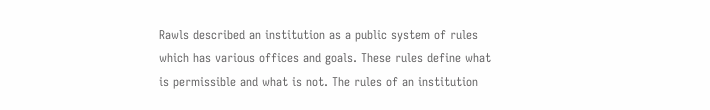Rawls described an institution as a public system of rules which has various offices and goals. These rules define what is permissible and what is not. The rules of an institution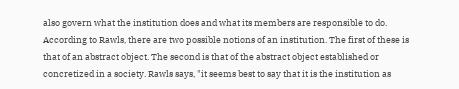also govern what the institution does and what its members are responsible to do. According to Rawls, there are two possible notions of an institution. The first of these is that of an abstract object. The second is that of the abstract object established or concretized in a society. Rawls says, "it seems best to say that it is the institution as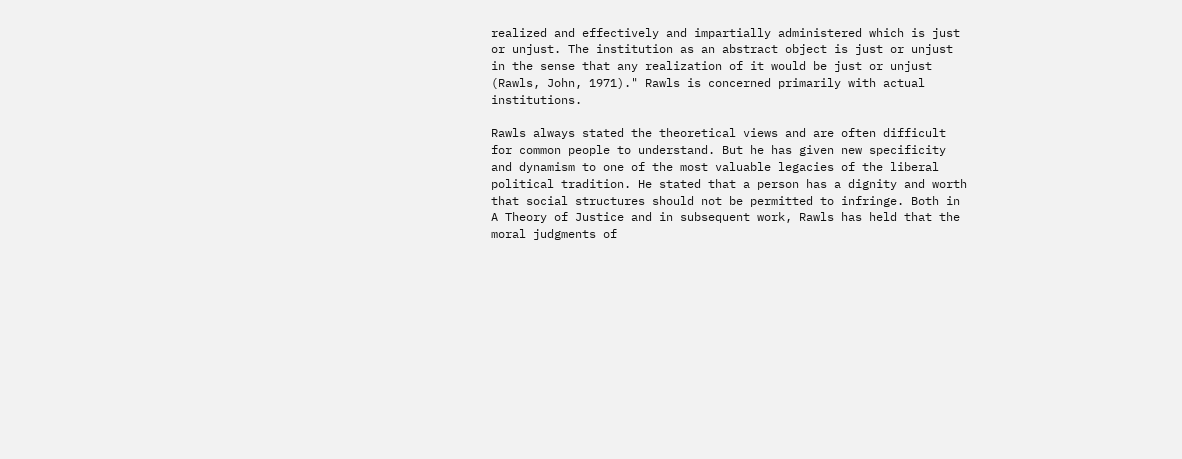realized and effectively and impartially administered which is just or unjust. The institution as an abstract object is just or unjust in the sense that any realization of it would be just or unjust (Rawls, John, 1971)." Rawls is concerned primarily with actual institutions.

Rawls always stated the theoretical views and are often difficult for common people to understand. But he has given new specificity and dynamism to one of the most valuable legacies of the liberal political tradition. He stated that a person has a dignity and worth that social structures should not be permitted to infringe. Both in A Theory of Justice and in subsequent work, Rawls has held that the moral judgments of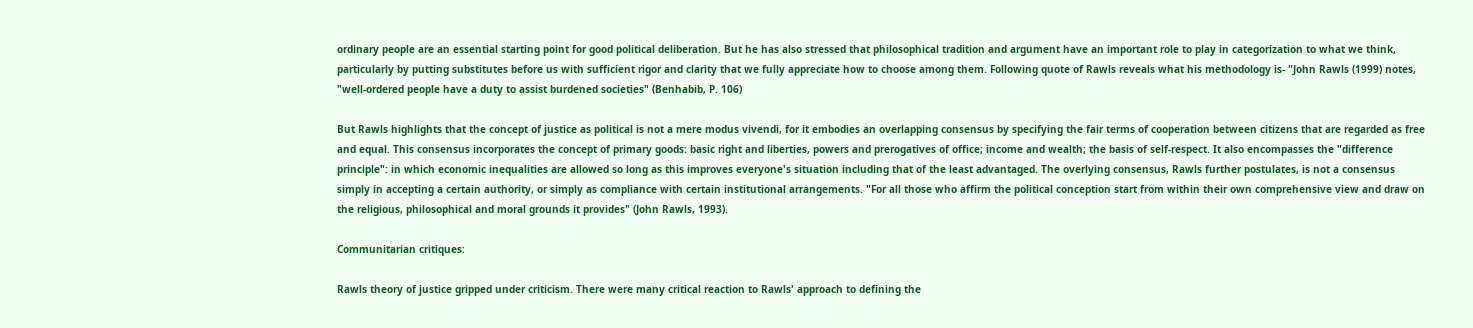ordinary people are an essential starting point for good political deliberation. But he has also stressed that philosophical tradition and argument have an important role to play in categorization to what we think, particularly by putting substitutes before us with sufficient rigor and clarity that we fully appreciate how to choose among them. Following quote of Rawls reveals what his methodology is- "John Rawls (1999) notes, "well-ordered people have a duty to assist burdened societies" (Benhabib, P. 106)

But Rawls highlights that the concept of justice as political is not a mere modus vivendi, for it embodies an overlapping consensus by specifying the fair terms of cooperation between citizens that are regarded as free and equal. This consensus incorporates the concept of primary goods: basic right and liberties, powers and prerogatives of office; income and wealth; the basis of self-respect. It also encompasses the "difference principle": in which economic inequalities are allowed so long as this improves everyone's situation including that of the least advantaged. The overlying consensus, Rawls further postulates, is not a consensus simply in accepting a certain authority, or simply as compliance with certain institutional arrangements. "For all those who affirm the political conception start from within their own comprehensive view and draw on the religious, philosophical and moral grounds it provides" (John Rawls, 1993).

Communitarian critiques:

Rawls theory of justice gripped under criticism. There were many critical reaction to Rawls' approach to defining the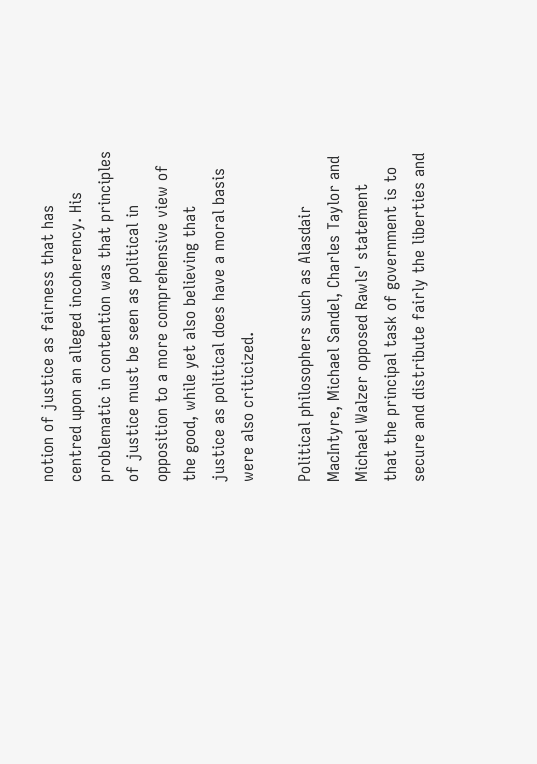notion of justice as fairness that has centred upon an alleged incoherency. His problematic in contention was that principles of justice must be seen as political in opposition to a more comprehensive view of the good, while yet also believing that justice as political does have a moral basis were also criticized.

Political philosophers such as Alasdair MacIntyre, Michael Sandel, Charles Taylor and Michael Walzer opposed Rawls' statement that the principal task of government is to secure and distribute fairly the liberties and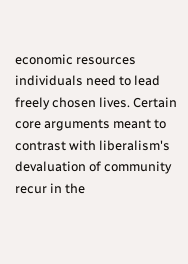economic resources individuals need to lead freely chosen lives. Certain core arguments meant to contrast with liberalism's devaluation of community recur in the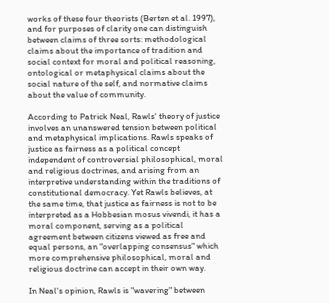works of these four theorists (Berten et al. 1997), and for purposes of clarity one can distinguish between claims of three sorts: methodological claims about the importance of tradition and social context for moral and political reasoning, ontological or metaphysical claims about the social nature of the self, and normative claims about the value of community.

According to Patrick Neal, Rawls' theory of justice involves an unanswered tension between political and metaphysical implications. Rawls speaks of justice as fairness as a political concept independent of controversial philosophical, moral and religious doctrines, and arising from an interpretive understanding within the traditions of constitutional democracy. Yet Rawls believes, at the same time, that justice as fairness is not to be interpreted as a Hobbesian mosus vivendi, it has a moral component, serving as a political agreement between citizens viewed as free and equal persons, an "overlapping consensus" which more comprehensive philosophical, moral and religious doctrine can accept in their own way.

In Neal's opinion, Rawls is "wavering" between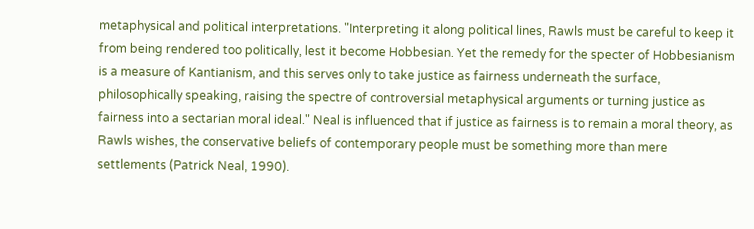metaphysical and political interpretations. "Interpreting it along political lines, Rawls must be careful to keep it from being rendered too politically, lest it become Hobbesian. Yet the remedy for the specter of Hobbesianism is a measure of Kantianism, and this serves only to take justice as fairness underneath the surface, philosophically speaking, raising the spectre of controversial metaphysical arguments or turning justice as fairness into a sectarian moral ideal." Neal is influenced that if justice as fairness is to remain a moral theory, as Rawls wishes, the conservative beliefs of contemporary people must be something more than mere settlements (Patrick Neal, 1990).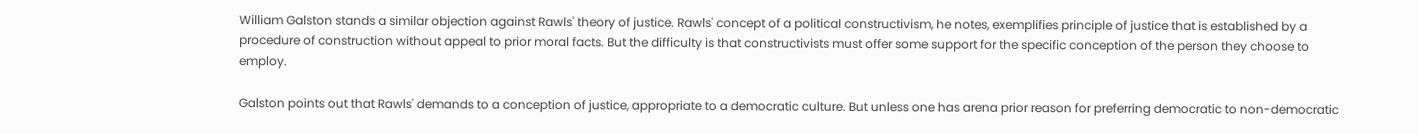William Galston stands a similar objection against Rawls' theory of justice. Rawls' concept of a political constructivism, he notes, exemplifies principle of justice that is established by a procedure of construction without appeal to prior moral facts. But the difficulty is that constructivists must offer some support for the specific conception of the person they choose to employ.

Galston points out that Rawls' demands to a conception of justice, appropriate to a democratic culture. But unless one has arena prior reason for preferring democratic to non-democratic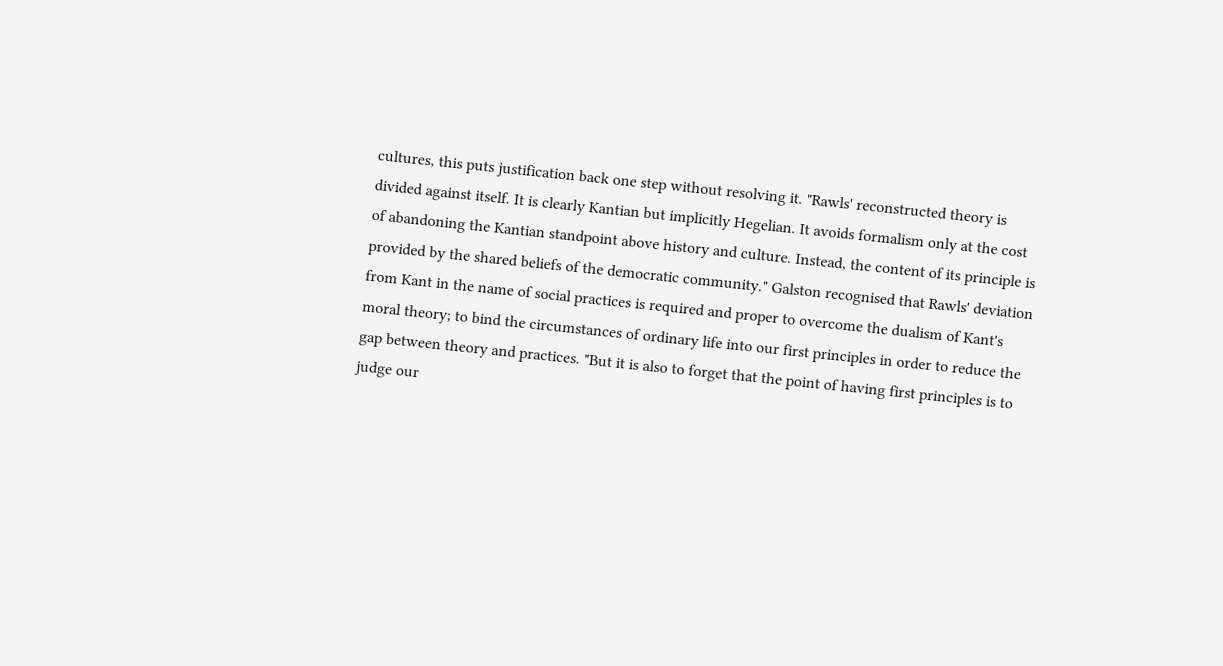cultures, this puts justification back one step without resolving it. "Rawls' reconstructed theory is divided against itself. It is clearly Kantian but implicitly Hegelian. It avoids formalism only at the cost of abandoning the Kantian standpoint above history and culture. Instead, the content of its principle is provided by the shared beliefs of the democratic community." Galston recognised that Rawls' deviation from Kant in the name of social practices is required and proper to overcome the dualism of Kant's moral theory; to bind the circumstances of ordinary life into our first principles in order to reduce the gap between theory and practices. "But it is also to forget that the point of having first principles is to judge our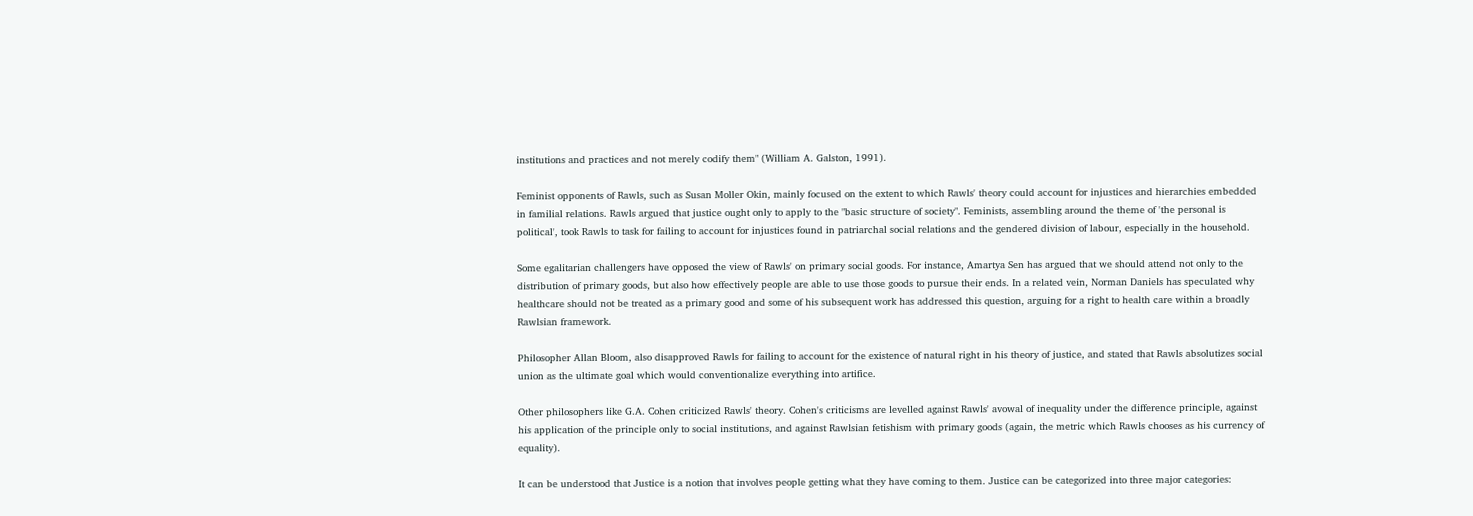institutions and practices and not merely codify them" (William A. Galston, 1991).

Feminist opponents of Rawls, such as Susan Moller Okin, mainly focused on the extent to which Rawls' theory could account for injustices and hierarchies embedded in familial relations. Rawls argued that justice ought only to apply to the "basic structure of society". Feminists, assembling around the theme of 'the personal is political', took Rawls to task for failing to account for injustices found in patriarchal social relations and the gendered division of labour, especially in the household.

Some egalitarian challengers have opposed the view of Rawls' on primary social goods. For instance, Amartya Sen has argued that we should attend not only to the distribution of primary goods, but also how effectively people are able to use those goods to pursue their ends. In a related vein, Norman Daniels has speculated why healthcare should not be treated as a primary good and some of his subsequent work has addressed this question, arguing for a right to health care within a broadly Rawlsian framework.

Philosopher Allan Bloom, also disapproved Rawls for failing to account for the existence of natural right in his theory of justice, and stated that Rawls absolutizes social union as the ultimate goal which would conventionalize everything into artifice.

Other philosophers like G.A. Cohen criticized Rawls' theory. Cohen's criticisms are levelled against Rawls' avowal of inequality under the difference principle, against his application of the principle only to social institutions, and against Rawlsian fetishism with primary goods (again, the metric which Rawls chooses as his currency of equality).

It can be understood that Justice is a notion that involves people getting what they have coming to them. Justice can be categorized into three major categories: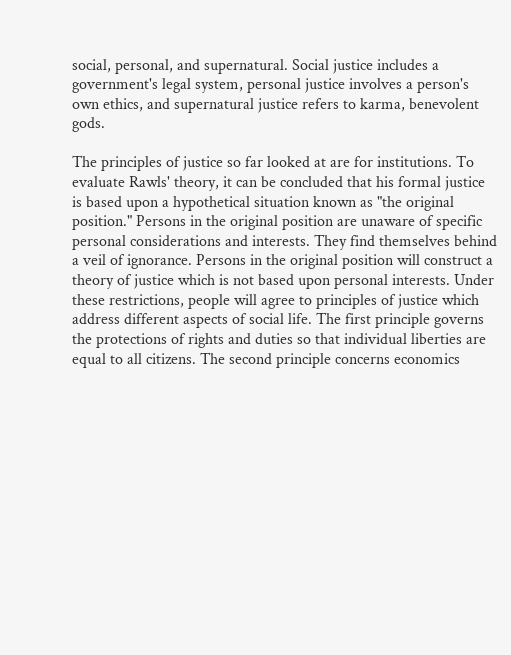social, personal, and supernatural. Social justice includes a government's legal system, personal justice involves a person's own ethics, and supernatural justice refers to karma, benevolent gods.

The principles of justice so far looked at are for institutions. To evaluate Rawls' theory, it can be concluded that his formal justice is based upon a hypothetical situation known as "the original position." Persons in the original position are unaware of specific personal considerations and interests. They find themselves behind a veil of ignorance. Persons in the original position will construct a theory of justice which is not based upon personal interests. Under these restrictions, people will agree to principles of justice which address different aspects of social life. The first principle governs the protections of rights and duties so that individual liberties are equal to all citizens. The second principle concerns economics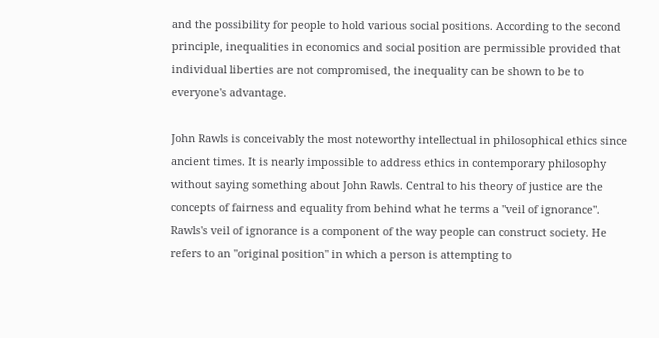and the possibility for people to hold various social positions. According to the second principle, inequalities in economics and social position are permissible provided that individual liberties are not compromised, the inequality can be shown to be to everyone's advantage.

John Rawls is conceivably the most noteworthy intellectual in philosophical ethics since ancient times. It is nearly impossible to address ethics in contemporary philosophy without saying something about John Rawls. Central to his theory of justice are the concepts of fairness and equality from behind what he terms a "veil of ignorance". Rawls's veil of ignorance is a component of the way people can construct society. He refers to an "original position" in which a person is attempting to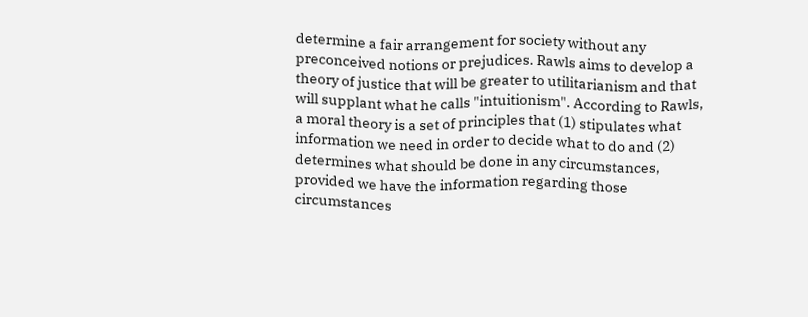determine a fair arrangement for society without any preconceived notions or prejudices. Rawls aims to develop a theory of justice that will be greater to utilitarianism and that will supplant what he calls "intuitionism". According to Rawls, a moral theory is a set of principles that (1) stipulates what information we need in order to decide what to do and (2) determines what should be done in any circumstances, provided we have the information regarding those circumstances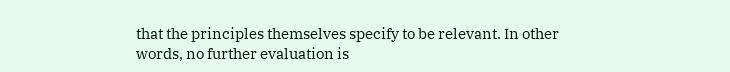that the principles themselves specify to be relevant. In other words, no further evaluation is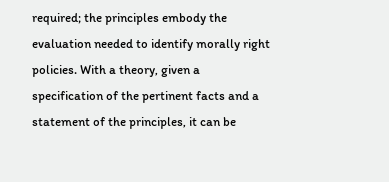required; the principles embody the evaluation needed to identify morally right policies. With a theory, given a specification of the pertinent facts and a statement of the principles, it can be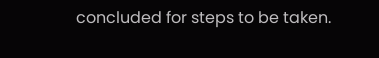concluded for steps to be taken.